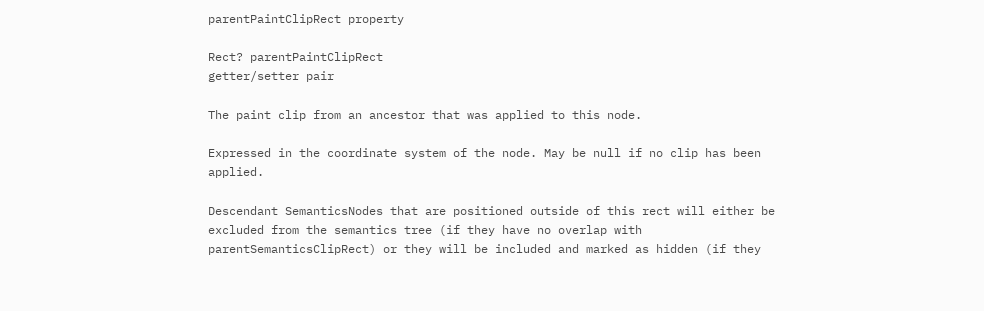parentPaintClipRect property

Rect? parentPaintClipRect
getter/setter pair

The paint clip from an ancestor that was applied to this node.

Expressed in the coordinate system of the node. May be null if no clip has been applied.

Descendant SemanticsNodes that are positioned outside of this rect will either be excluded from the semantics tree (if they have no overlap with parentSemanticsClipRect) or they will be included and marked as hidden (if they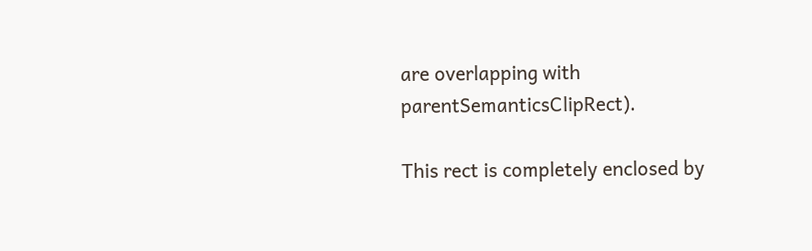are overlapping with parentSemanticsClipRect).

This rect is completely enclosed by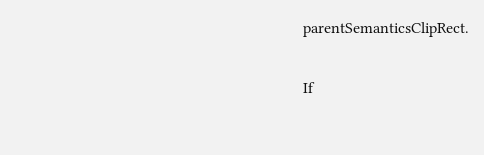parentSemanticsClipRect.

If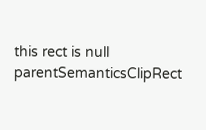this rect is null parentSemanticsClipRect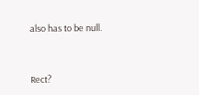also has to be null.


Rect?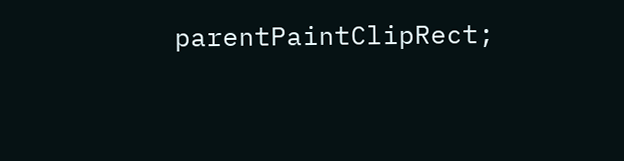parentPaintClipRect;